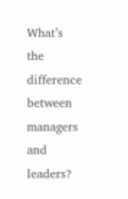What’s the difference between managers and leaders?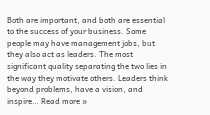Both are important, and both are essential to the success of your business. Some people may have management jobs, but they also act as leaders. The most significant quality separating the two lies in the way they motivate others. Leaders think beyond problems, have a vision, and inspire… Read more »